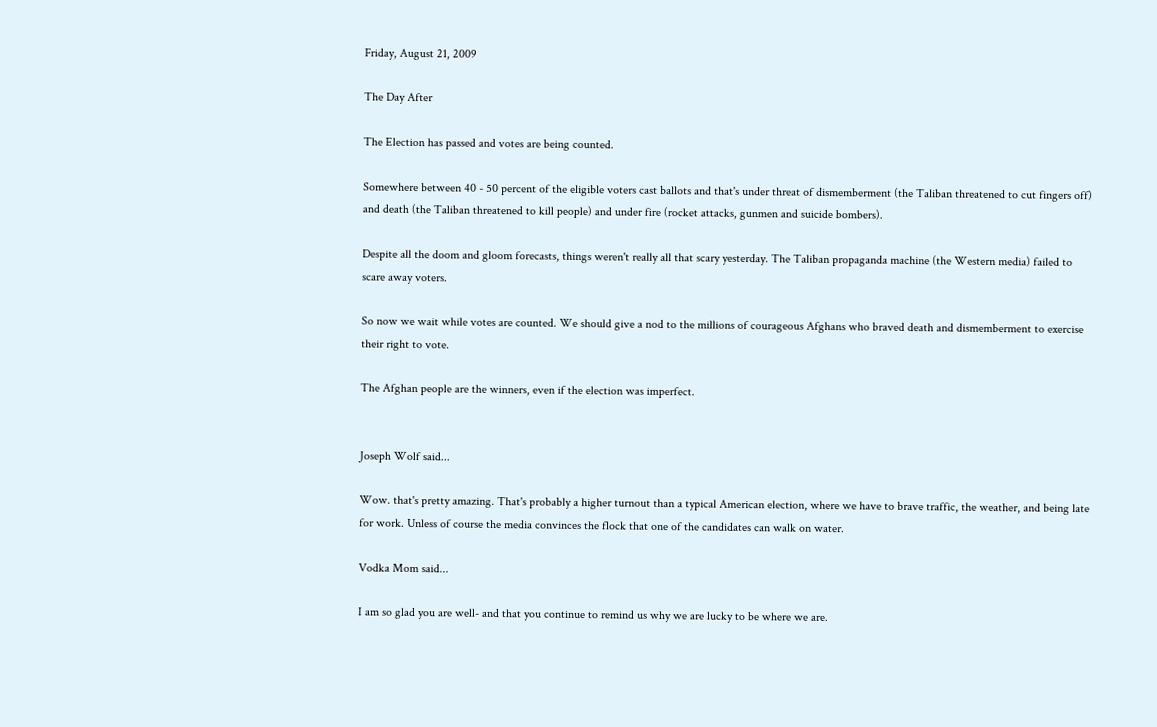Friday, August 21, 2009

The Day After

The Election has passed and votes are being counted.

Somewhere between 40 - 50 percent of the eligible voters cast ballots and that's under threat of dismemberment (the Taliban threatened to cut fingers off) and death (the Taliban threatened to kill people) and under fire (rocket attacks, gunmen and suicide bombers).

Despite all the doom and gloom forecasts, things weren't really all that scary yesterday. The Taliban propaganda machine (the Western media) failed to scare away voters.

So now we wait while votes are counted. We should give a nod to the millions of courageous Afghans who braved death and dismemberment to exercise their right to vote.

The Afghan people are the winners, even if the election was imperfect.


Joseph Wolf said...

Wow. that's pretty amazing. That's probably a higher turnout than a typical American election, where we have to brave traffic, the weather, and being late for work. Unless of course the media convinces the flock that one of the candidates can walk on water.

Vodka Mom said...

I am so glad you are well- and that you continue to remind us why we are lucky to be where we are.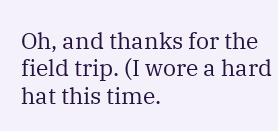Oh, and thanks for the field trip. (I wore a hard hat this time.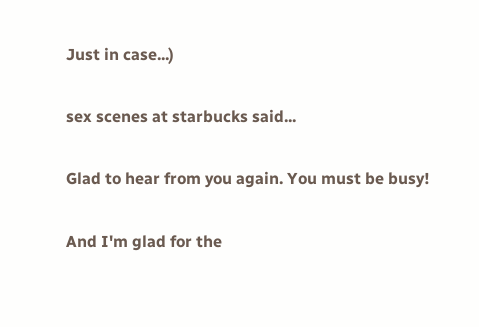Just in case...)

sex scenes at starbucks said...

Glad to hear from you again. You must be busy!

And I'm glad for the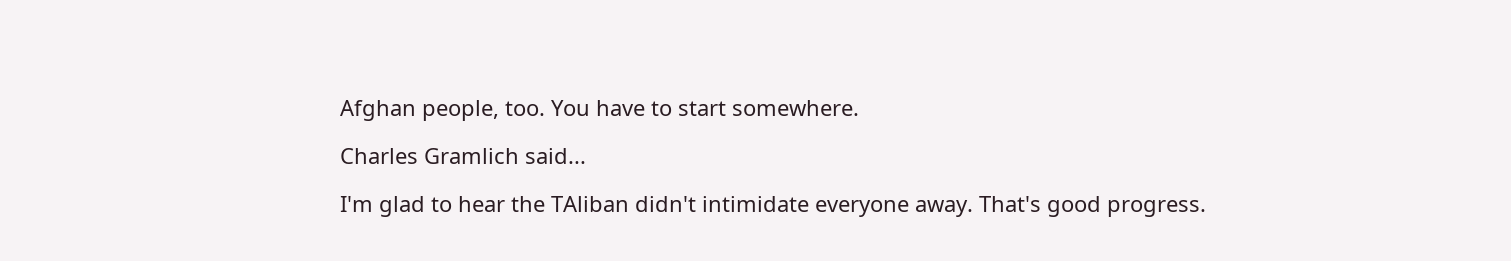Afghan people, too. You have to start somewhere.

Charles Gramlich said...

I'm glad to hear the TAliban didn't intimidate everyone away. That's good progress.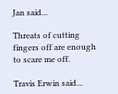Jan said...

Threats of cutting fingers off are enough to scare me off.

Travis Erwin said...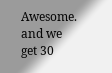Awesome. and we get 30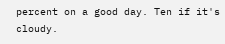percent on a good day. Ten if it's cloudy.